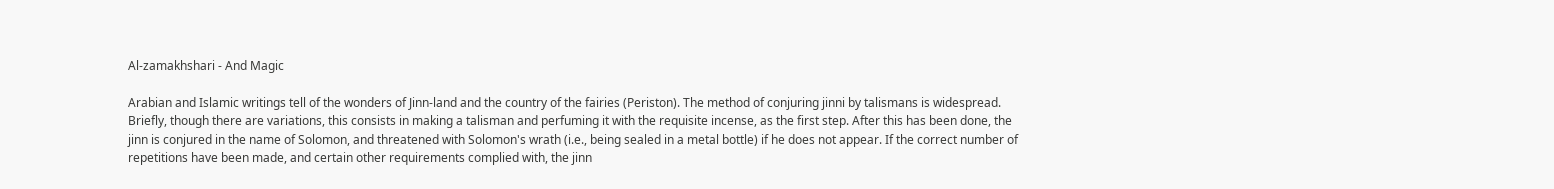Al-zamakhshari - And Magic

Arabian and Islamic writings tell of the wonders of Jinn-land and the country of the fairies (Periston). The method of conjuring jinni by talismans is widespread. Briefly, though there are variations, this consists in making a talisman and perfuming it with the requisite incense, as the first step. After this has been done, the jinn is conjured in the name of Solomon, and threatened with Solomon's wrath (i.e., being sealed in a metal bottle) if he does not appear. If the correct number of repetitions have been made, and certain other requirements complied with, the jinn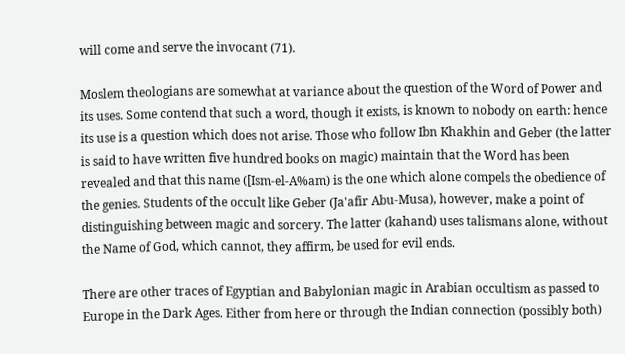will come and serve the invocant (71).

Moslem theologians are somewhat at variance about the question of the Word of Power and its uses. Some contend that such a word, though it exists, is known to nobody on earth: hence its use is a question which does not arise. Those who follow Ibn Khakhin and Geber (the latter is said to have written five hundred books on magic) maintain that the Word has been revealed and that this name ([Ism-el-A%am) is the one which alone compels the obedience of the genies. Students of the occult like Geber (Ja'afir Abu-Musa), however, make a point of distinguishing between magic and sorcery. The latter (kahand) uses talismans alone, without the Name of God, which cannot, they affirm, be used for evil ends.

There are other traces of Egyptian and Babylonian magic in Arabian occultism as passed to Europe in the Dark Ages. Either from here or through the Indian connection (possibly both)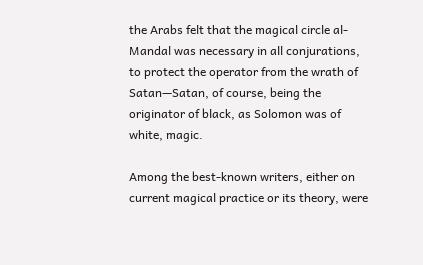the Arabs felt that the magical circle al-Mandal was necessary in all conjurations, to protect the operator from the wrath of Satan—Satan, of course, being the originator of black, as Solomon was of white, magic.

Among the best-known writers, either on current magical practice or its theory, were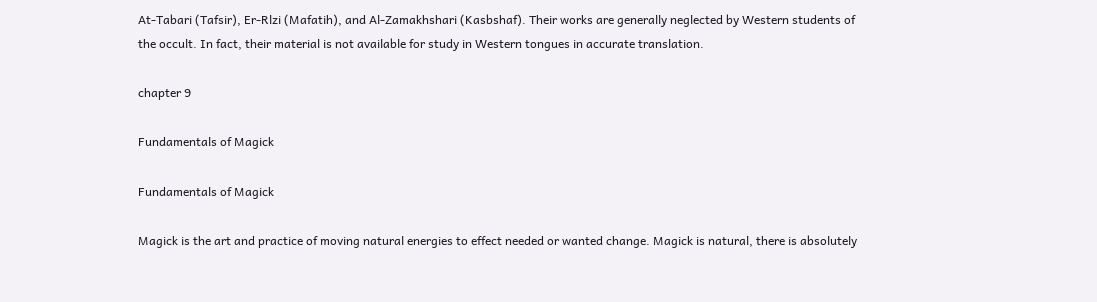At-Tabari (Tafsir), Er-Rlzi (Mafatih), and Al-Zamakhshari (Kasbshaf). Their works are generally neglected by Western students of the occult. In fact, their material is not available for study in Western tongues in accurate translation.

chapter 9

Fundamentals of Magick

Fundamentals of Magick

Magick is the art and practice of moving natural energies to effect needed or wanted change. Magick is natural, there is absolutely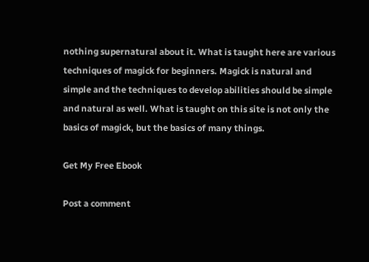nothing supernatural about it. What is taught here are various techniques of magick for beginners. Magick is natural and simple and the techniques to develop abilities should be simple and natural as well. What is taught on this site is not only the basics of magick, but the basics of many things.

Get My Free Ebook

Post a comment